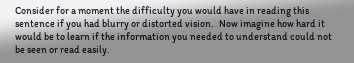Consider for a moment the difficulty you would have in reading this sentence if you had blurry or distorted vision.   Now imagine how hard it would be to learn if the information you needed to understand could not be seen or read easily.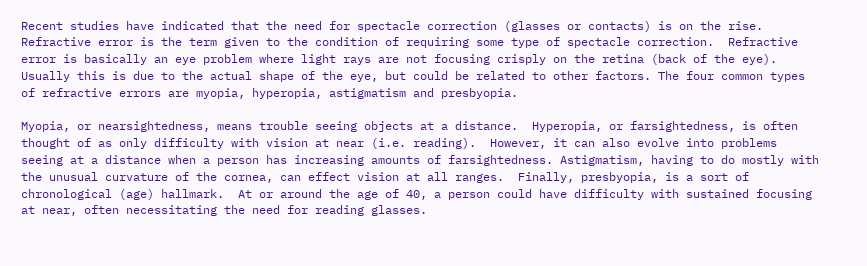Recent studies have indicated that the need for spectacle correction (glasses or contacts) is on the rise. Refractive error is the term given to the condition of requiring some type of spectacle correction.  Refractive error is basically an eye problem where light rays are not focusing crisply on the retina (back of the eye). Usually this is due to the actual shape of the eye, but could be related to other factors. The four common types of refractive errors are myopia, hyperopia, astigmatism and presbyopia.

Myopia, or nearsightedness, means trouble seeing objects at a distance.  Hyperopia, or farsightedness, is often thought of as only difficulty with vision at near (i.e. reading).  However, it can also evolve into problems seeing at a distance when a person has increasing amounts of farsightedness. Astigmatism, having to do mostly with the unusual curvature of the cornea, can effect vision at all ranges.  Finally, presbyopia, is a sort of chronological (age) hallmark.  At or around the age of 40, a person could have difficulty with sustained focusing at near, often necessitating the need for reading glasses.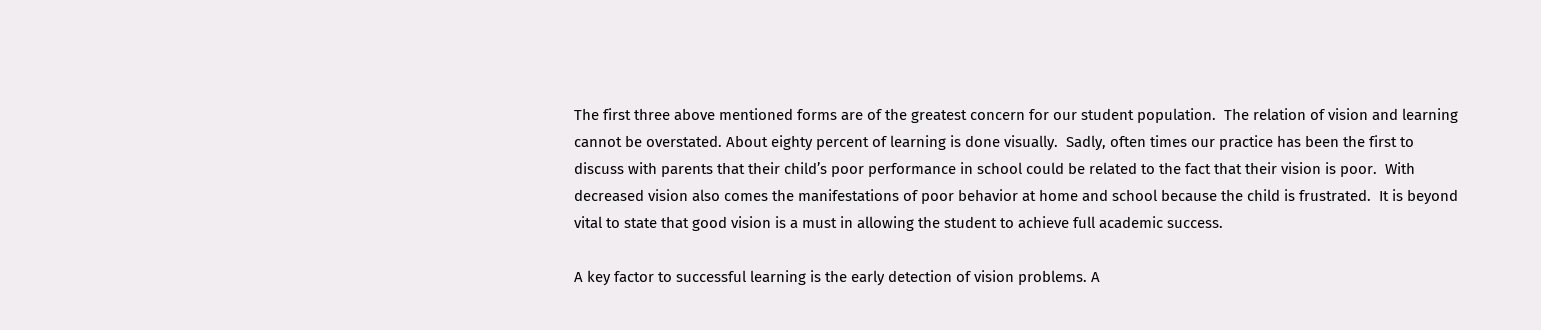The first three above mentioned forms are of the greatest concern for our student population.  The relation of vision and learning cannot be overstated. About eighty percent of learning is done visually.  Sadly, often times our practice has been the first to discuss with parents that their child’s poor performance in school could be related to the fact that their vision is poor.  With decreased vision also comes the manifestations of poor behavior at home and school because the child is frustrated.  It is beyond vital to state that good vision is a must in allowing the student to achieve full academic success.

A key factor to successful learning is the early detection of vision problems. A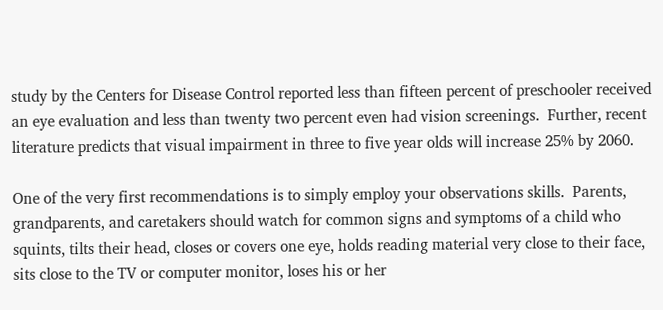study by the Centers for Disease Control reported less than fifteen percent of preschooler received an eye evaluation and less than twenty two percent even had vision screenings.  Further, recent literature predicts that visual impairment in three to five year olds will increase 25% by 2060.

One of the very first recommendations is to simply employ your observations skills.  Parents,  grandparents, and caretakers should watch for common signs and symptoms of a child who squints, tilts their head, closes or covers one eye, holds reading material very close to their face, sits close to the TV or computer monitor, loses his or her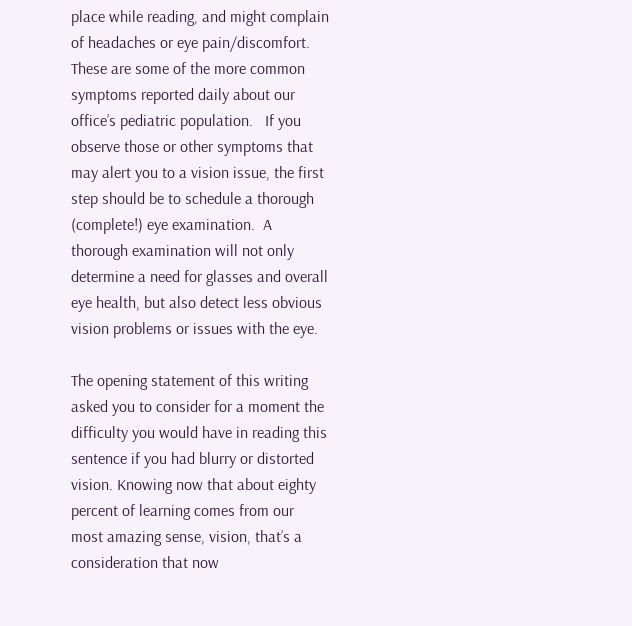place while reading, and might complain of headaches or eye pain/discomfort.  These are some of the more common symptoms reported daily about our office’s pediatric population.   If you observe those or other symptoms that may alert you to a vision issue, the first step should be to schedule a thorough (complete!) eye examination.  A thorough examination will not only determine a need for glasses and overall eye health, but also detect less obvious vision problems or issues with the eye.

The opening statement of this writing asked you to consider for a moment the difficulty you would have in reading this sentence if you had blurry or distorted vision. Knowing now that about eighty percent of learning comes from our most amazing sense, vision, that’s a consideration that now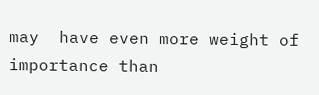may  have even more weight of importance than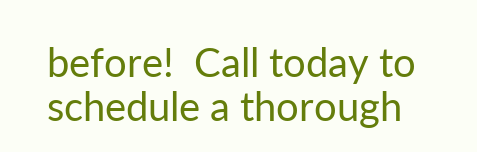before!  Call today to schedule a thorough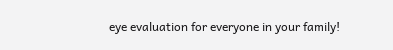eye evaluation for everyone in your family!